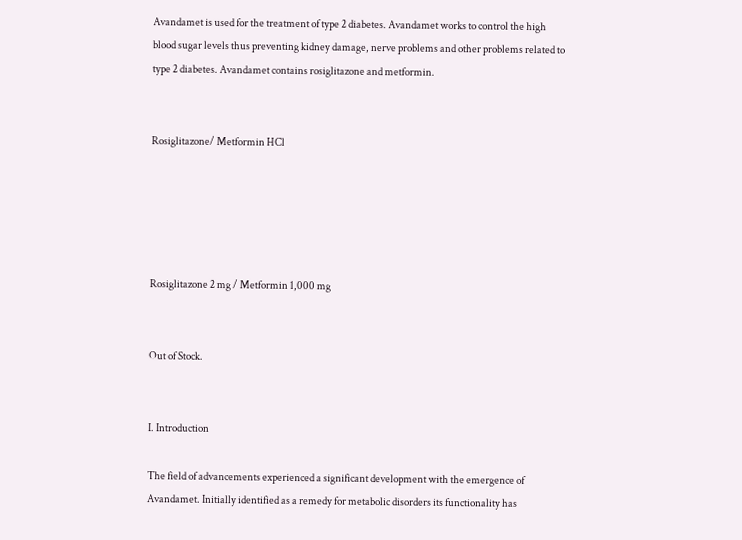Avandamet is used for the treatment of type 2 diabetes. Avandamet works to control the high blood sugar levels thus preventing kidney damage, nerve problems and other problems related to type 2 diabetes. Avandamet contains rosiglitazone and metformin.


Rosiglitazone/ Metformin HCl





Rosiglitazone 2 mg / Metformin 1,000 mg


Out of Stock.


I. Introduction

The field of advancements experienced a significant development with the emergence of Avandamet. Initially identified as a remedy for metabolic disorders its functionality has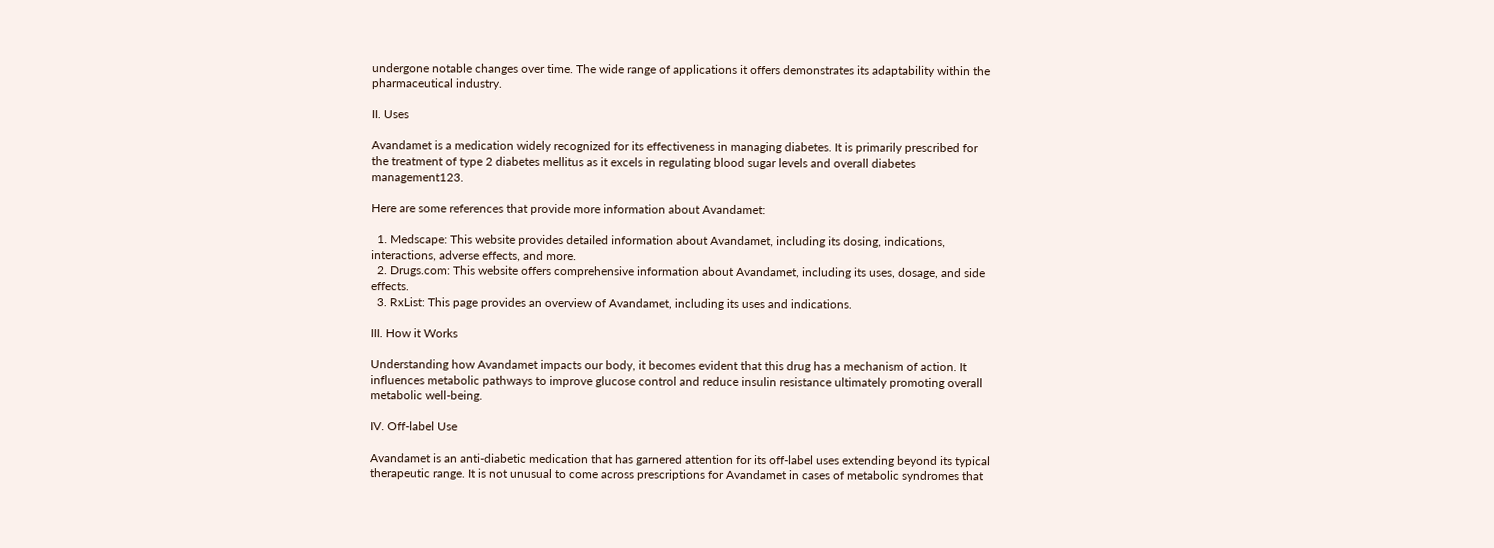undergone notable changes over time. The wide range of applications it offers demonstrates its adaptability within the pharmaceutical industry.

II. Uses

Avandamet is a medication widely recognized for its effectiveness in managing diabetes. It is primarily prescribed for the treatment of type 2 diabetes mellitus as it excels in regulating blood sugar levels and overall diabetes management123.

Here are some references that provide more information about Avandamet:

  1. Medscape: This website provides detailed information about Avandamet, including its dosing, indications, interactions, adverse effects, and more.
  2. Drugs.com: This website offers comprehensive information about Avandamet, including its uses, dosage, and side effects.
  3. RxList: This page provides an overview of Avandamet, including its uses and indications.

III. How it Works

Understanding how Avandamet impacts our body, it becomes evident that this drug has a mechanism of action. It influences metabolic pathways to improve glucose control and reduce insulin resistance ultimately promoting overall metabolic well-being.

IV. Off-label Use

Avandamet is an anti-diabetic medication that has garnered attention for its off-label uses extending beyond its typical therapeutic range. It is not unusual to come across prescriptions for Avandamet in cases of metabolic syndromes that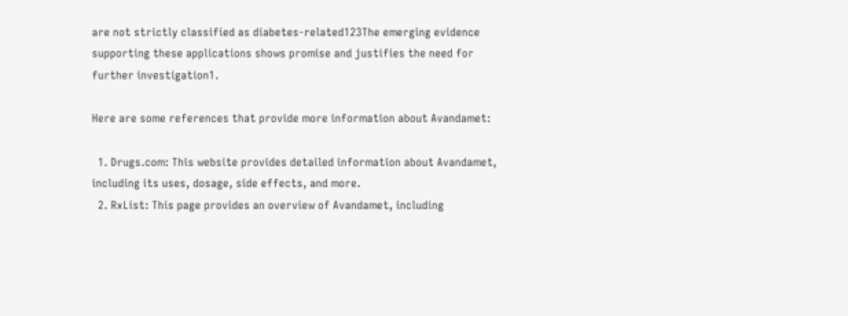are not strictly classified as diabetes-related123The emerging evidence supporting these applications shows promise and justifies the need for further investigation1.

Here are some references that provide more information about Avandamet:

  1. Drugs.com: This website provides detailed information about Avandamet, including its uses, dosage, side effects, and more.
  2. RxList: This page provides an overview of Avandamet, including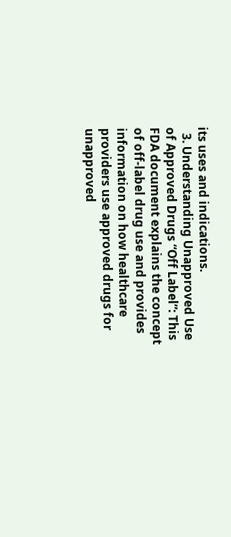its uses and indications.
  3. Understanding Unapproved Use of Approved Drugs “Off Label”: This FDA document explains the concept of off-label drug use and provides information on how healthcare providers use approved drugs for unapproved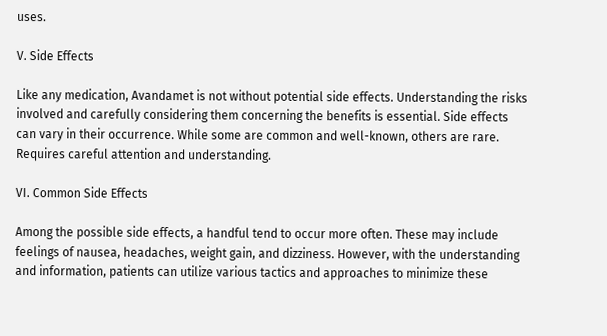uses.

V. Side Effects

Like any medication, Avandamet is not without potential side effects. Understanding the risks involved and carefully considering them concerning the benefits is essential. Side effects can vary in their occurrence. While some are common and well-known, others are rare. Requires careful attention and understanding.

VI. Common Side Effects

Among the possible side effects, a handful tend to occur more often. These may include feelings of nausea, headaches, weight gain, and dizziness. However, with the understanding and information, patients can utilize various tactics and approaches to minimize these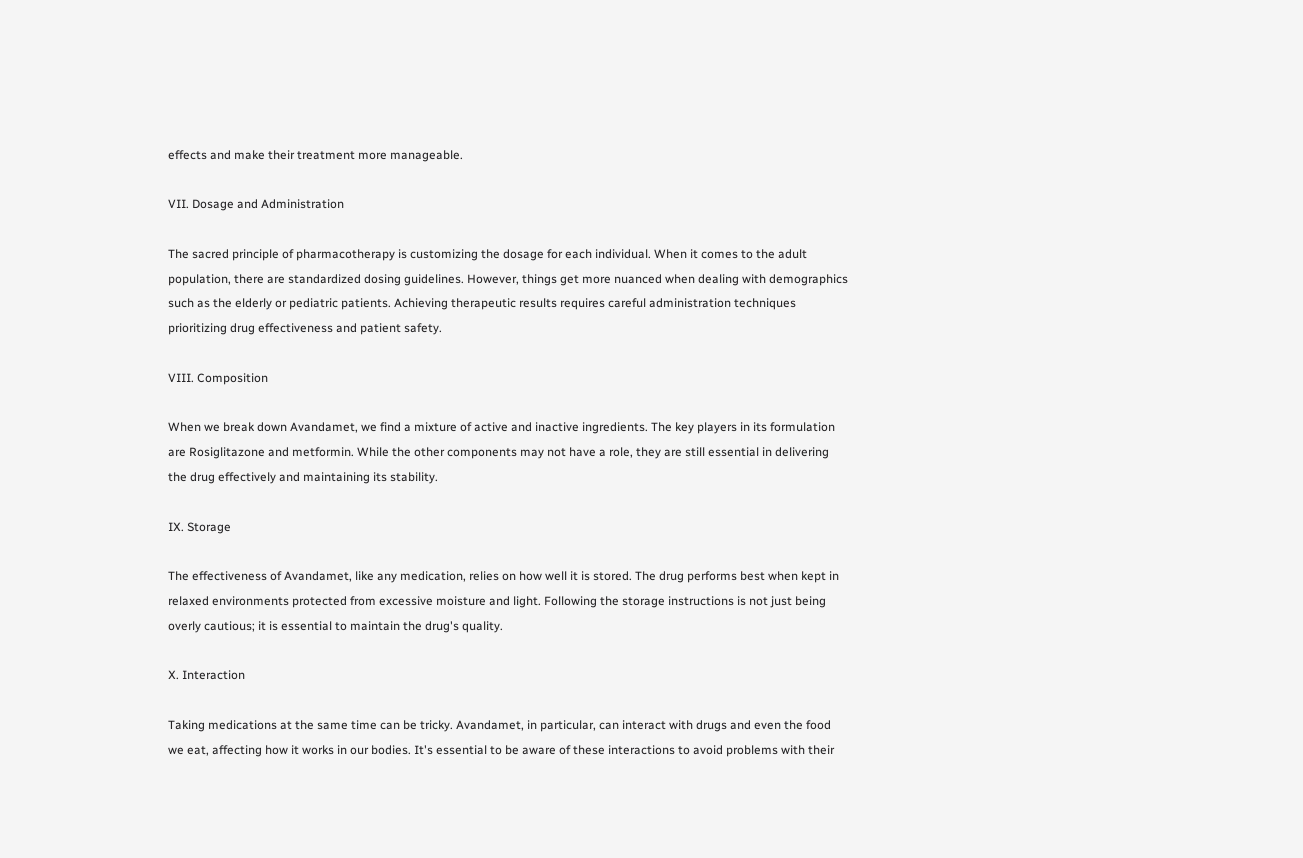effects and make their treatment more manageable.

VII. Dosage and Administration

The sacred principle of pharmacotherapy is customizing the dosage for each individual. When it comes to the adult population, there are standardized dosing guidelines. However, things get more nuanced when dealing with demographics such as the elderly or pediatric patients. Achieving therapeutic results requires careful administration techniques prioritizing drug effectiveness and patient safety.

VIII. Composition

When we break down Avandamet, we find a mixture of active and inactive ingredients. The key players in its formulation are Rosiglitazone and metformin. While the other components may not have a role, they are still essential in delivering the drug effectively and maintaining its stability.

IX. Storage

The effectiveness of Avandamet, like any medication, relies on how well it is stored. The drug performs best when kept in relaxed environments protected from excessive moisture and light. Following the storage instructions is not just being overly cautious; it is essential to maintain the drug's quality.

X. Interaction

Taking medications at the same time can be tricky. Avandamet, in particular, can interact with drugs and even the food we eat, affecting how it works in our bodies. It's essential to be aware of these interactions to avoid problems with their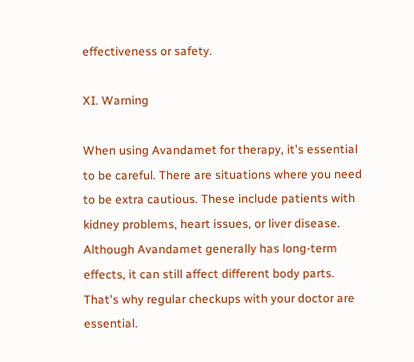effectiveness or safety.

XI. Warning

When using Avandamet for therapy, it's essential to be careful. There are situations where you need to be extra cautious. These include patients with kidney problems, heart issues, or liver disease. Although Avandamet generally has long-term effects, it can still affect different body parts. That's why regular checkups with your doctor are essential.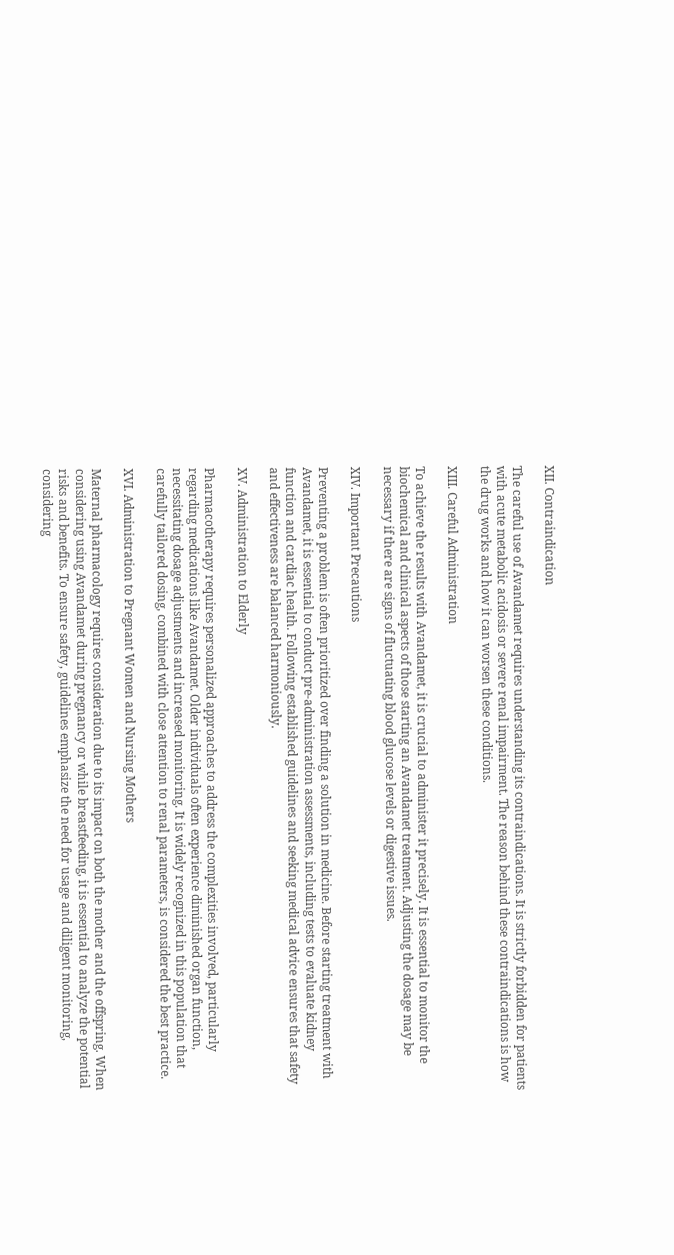XII. Contraindication

The careful use of Avandamet requires understanding its contraindications. It is strictly forbidden for patients with acute metabolic acidosis or severe renal impairment. The reason behind these contraindications is how the drug works and how it can worsen these conditions.

XIII. Careful Administration

To achieve the results with Avandamet, it is crucial to administer it precisely. It is essential to monitor the biochemical and clinical aspects of those starting an Avandamet treatment. Adjusting the dosage may be necessary if there are signs of fluctuating blood glucose levels or digestive issues.

XIV. Important Precautions

Preventing a problem is often prioritized over finding a solution in medicine. Before starting treatment with Avandamet, it is essential to conduct pre-administration assessments, including tests to evaluate kidney function and cardiac health. Following established guidelines and seeking medical advice ensures that safety and effectiveness are balanced harmoniously.

XV. Administration to Elderly

Pharmacotherapy requires personalized approaches to address the complexities involved, particularly regarding medications like Avandamet. Older individuals often experience diminished organ function, necessitating dosage adjustments and increased monitoring. It is widely recognized in this population that carefully tailored dosing, combined with close attention to renal parameters, is considered the best practice.

XVI. Administration to Pregnant Women and Nursing Mothers

Maternal pharmacology requires consideration due to its impact on both the mother and the offspring. When considering using Avandamet during pregnancy or while breastfeeding, it is essential to analyze the potential risks and benefits. To ensure safety, guidelines emphasize the need for usage and diligent monitoring, considering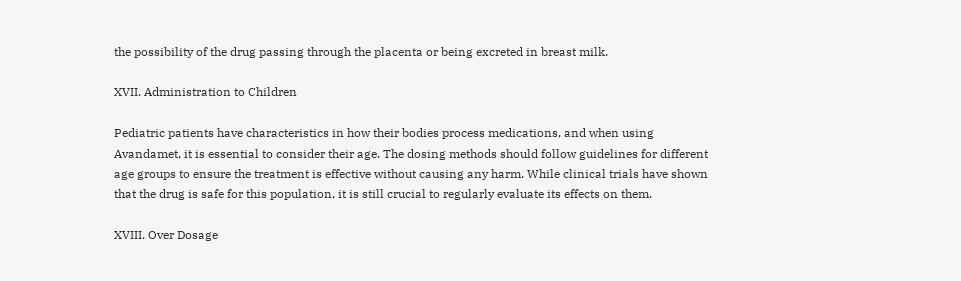the possibility of the drug passing through the placenta or being excreted in breast milk.

XVII. Administration to Children

Pediatric patients have characteristics in how their bodies process medications, and when using Avandamet, it is essential to consider their age. The dosing methods should follow guidelines for different age groups to ensure the treatment is effective without causing any harm. While clinical trials have shown that the drug is safe for this population, it is still crucial to regularly evaluate its effects on them.

XVIII. Over Dosage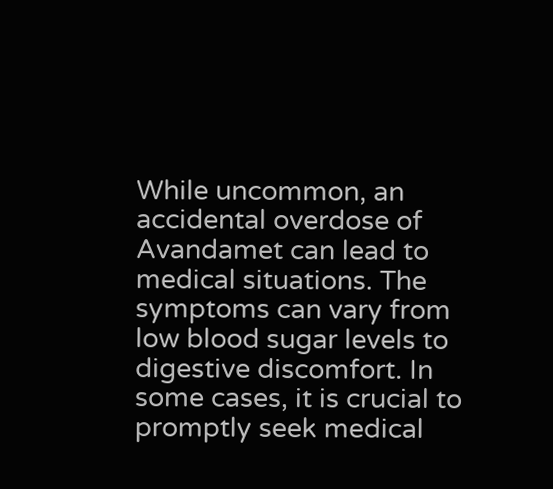While uncommon, an accidental overdose of Avandamet can lead to medical situations. The symptoms can vary from low blood sugar levels to digestive discomfort. In some cases, it is crucial to promptly seek medical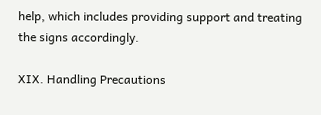help, which includes providing support and treating the signs accordingly.

XIX. Handling Precautions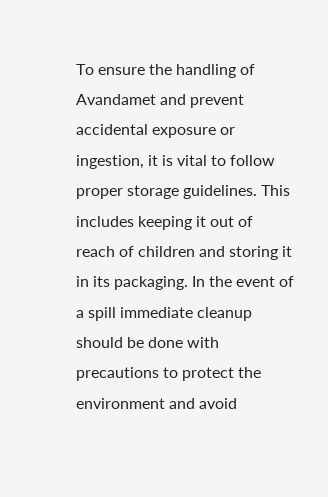To ensure the handling of Avandamet and prevent accidental exposure or ingestion, it is vital to follow proper storage guidelines. This includes keeping it out of reach of children and storing it in its packaging. In the event of a spill immediate cleanup should be done with precautions to protect the environment and avoid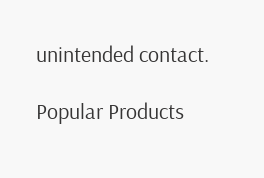unintended contact.

Popular Products